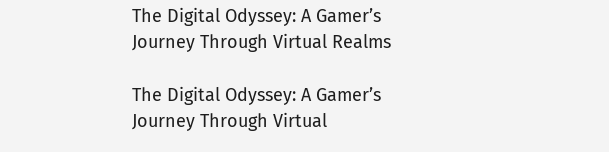The Digital Odyssey: A Gamer’s Journey Through Virtual Realms

The Digital Odyssey: A Gamer’s Journey Through Virtual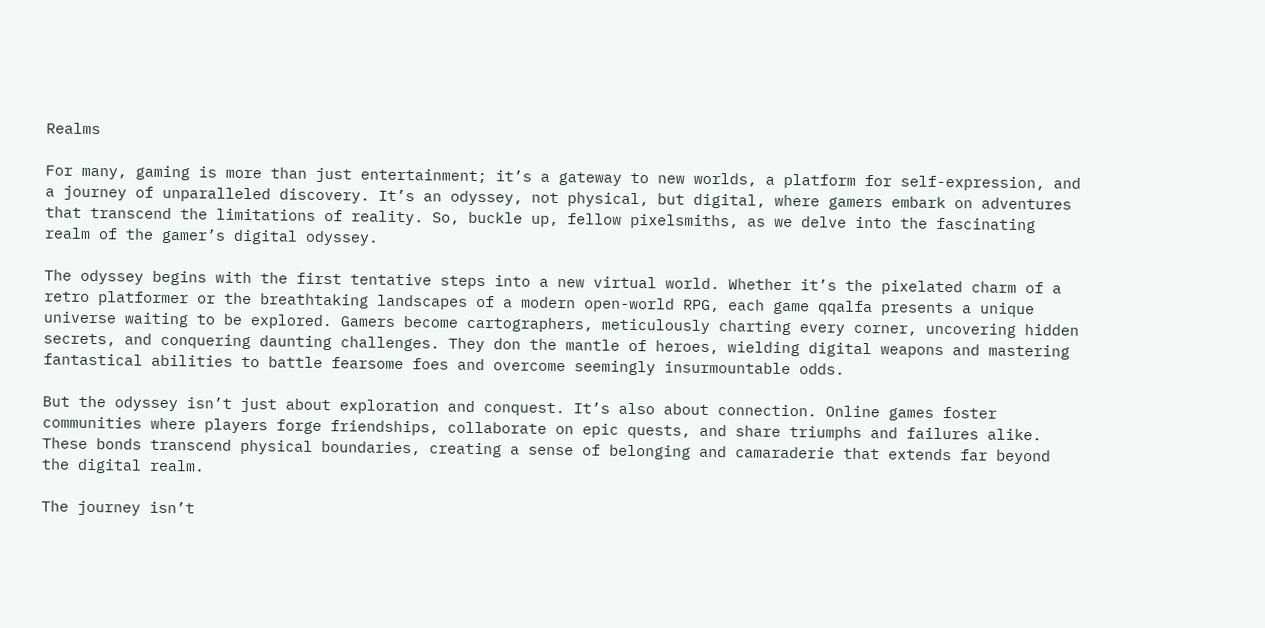Realms

For many, gaming is more than just entertainment; it’s a gateway to new worlds, a platform for self-expression, and a journey of unparalleled discovery. It’s an odyssey, not physical, but digital, where gamers embark on adventures that transcend the limitations of reality. So, buckle up, fellow pixelsmiths, as we delve into the fascinating realm of the gamer’s digital odyssey.

The odyssey begins with the first tentative steps into a new virtual world. Whether it’s the pixelated charm of a retro platformer or the breathtaking landscapes of a modern open-world RPG, each game qqalfa presents a unique universe waiting to be explored. Gamers become cartographers, meticulously charting every corner, uncovering hidden secrets, and conquering daunting challenges. They don the mantle of heroes, wielding digital weapons and mastering fantastical abilities to battle fearsome foes and overcome seemingly insurmountable odds.

But the odyssey isn’t just about exploration and conquest. It’s also about connection. Online games foster communities where players forge friendships, collaborate on epic quests, and share triumphs and failures alike. These bonds transcend physical boundaries, creating a sense of belonging and camaraderie that extends far beyond the digital realm.

The journey isn’t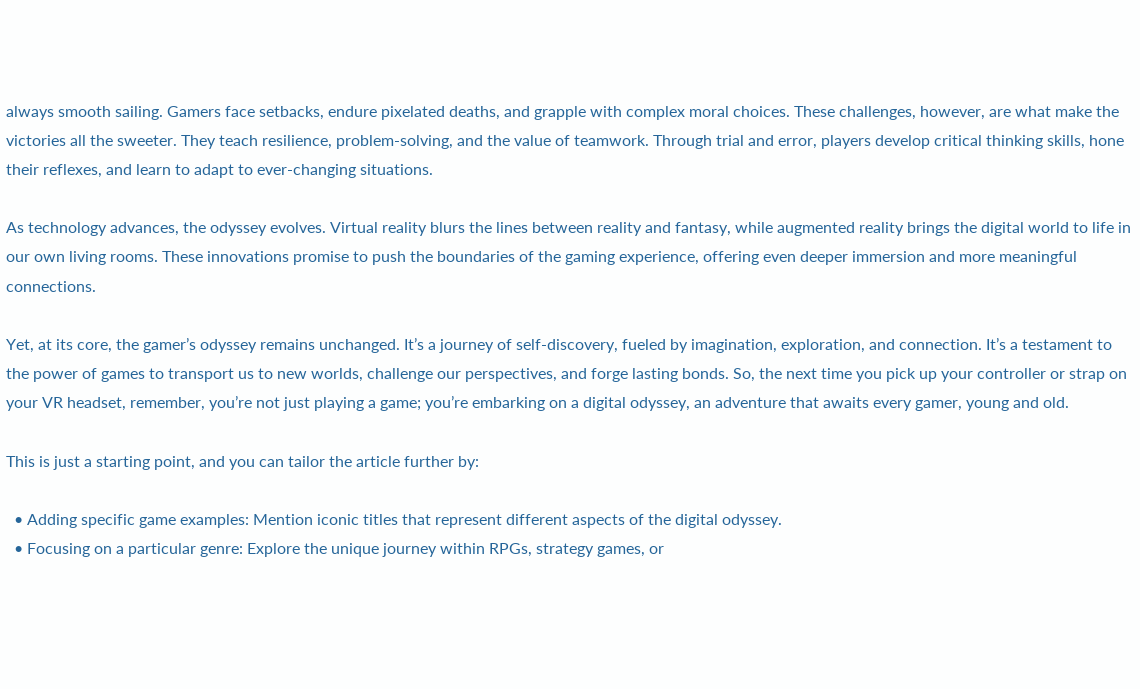always smooth sailing. Gamers face setbacks, endure pixelated deaths, and grapple with complex moral choices. These challenges, however, are what make the victories all the sweeter. They teach resilience, problem-solving, and the value of teamwork. Through trial and error, players develop critical thinking skills, hone their reflexes, and learn to adapt to ever-changing situations.

As technology advances, the odyssey evolves. Virtual reality blurs the lines between reality and fantasy, while augmented reality brings the digital world to life in our own living rooms. These innovations promise to push the boundaries of the gaming experience, offering even deeper immersion and more meaningful connections.

Yet, at its core, the gamer’s odyssey remains unchanged. It’s a journey of self-discovery, fueled by imagination, exploration, and connection. It’s a testament to the power of games to transport us to new worlds, challenge our perspectives, and forge lasting bonds. So, the next time you pick up your controller or strap on your VR headset, remember, you’re not just playing a game; you’re embarking on a digital odyssey, an adventure that awaits every gamer, young and old.

This is just a starting point, and you can tailor the article further by:

  • Adding specific game examples: Mention iconic titles that represent different aspects of the digital odyssey.
  • Focusing on a particular genre: Explore the unique journey within RPGs, strategy games, or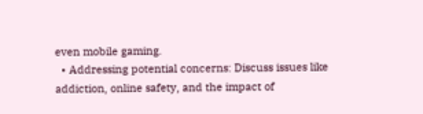even mobile gaming.
  • Addressing potential concerns: Discuss issues like addiction, online safety, and the impact of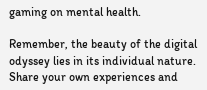gaming on mental health.

Remember, the beauty of the digital odyssey lies in its individual nature. Share your own experiences and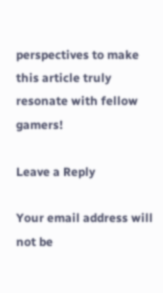perspectives to make this article truly resonate with fellow gamers!

Leave a Reply

Your email address will not be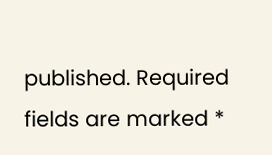published. Required fields are marked *